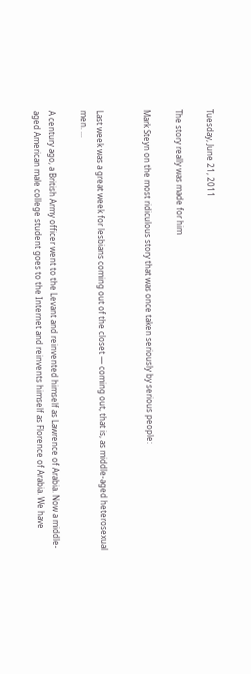Tuesday, June 21, 2011

The story really was made for him

Mark Steyn on the most ridiculous story that was once taken seriously by serious people:


Last week was a great week for lesbians coming out of the closet — coming out, that is, as middle-aged heterosexual men. ...

A century ago, a British Army officer went to the Levant and reinvented himself as Lawrence of Arabia. Now a middle-aged American male college student goes to the Internet and reinvents himself as Florence of Arabia. We have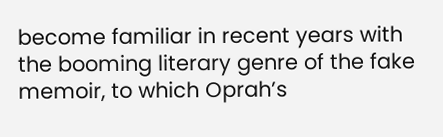become familiar in recent years with the booming literary genre of the fake memoir, to which Oprah’s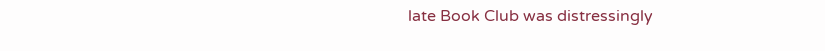late Book Club was distressingly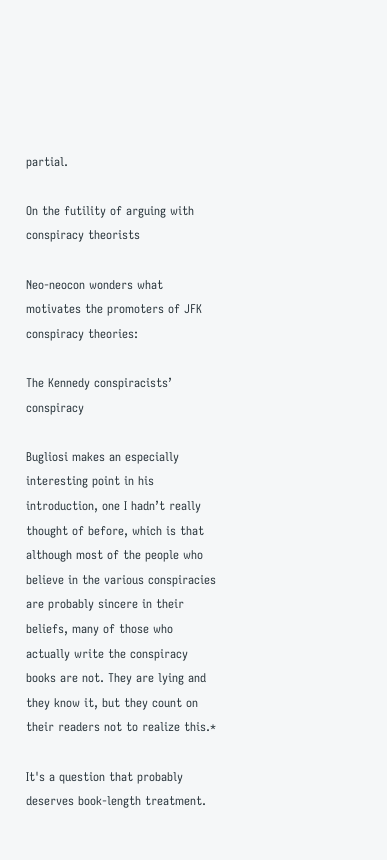partial.

On the futility of arguing with conspiracy theorists

Neo-neocon wonders what motivates the promoters of JFK conspiracy theories:

The Kennedy conspiracists’ conspiracy

Bugliosi makes an especially interesting point in his introduction, one I hadn’t really thought of before, which is that although most of the people who believe in the various conspiracies are probably sincere in their beliefs, many of those who actually write the conspiracy books are not. They are lying and they know it, but they count on their readers not to realize this.*

It's a question that probably deserves book-length treatment.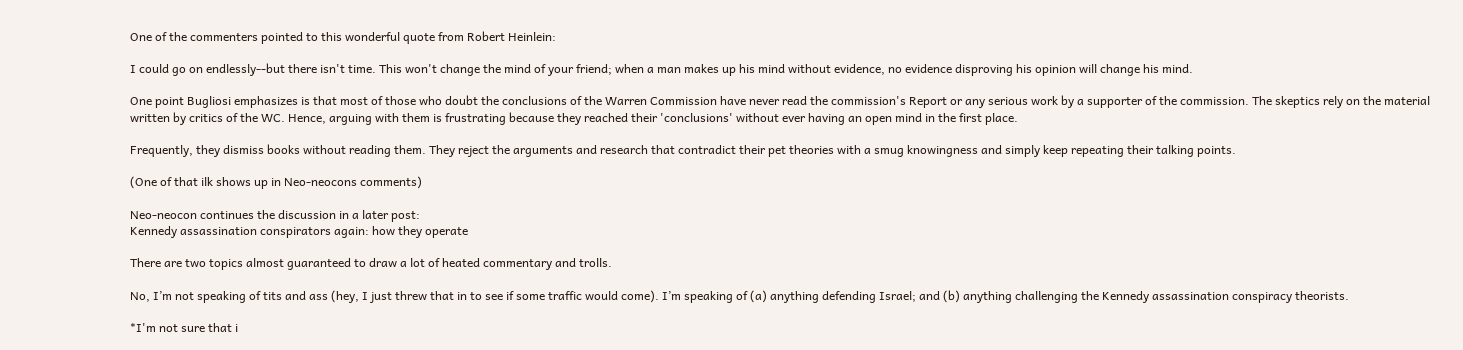One of the commenters pointed to this wonderful quote from Robert Heinlein:

I could go on endlessly--but there isn't time. This won't change the mind of your friend; when a man makes up his mind without evidence, no evidence disproving his opinion will change his mind.

One point Bugliosi emphasizes is that most of those who doubt the conclusions of the Warren Commission have never read the commission's Report or any serious work by a supporter of the commission. The skeptics rely on the material written by critics of the WC. Hence, arguing with them is frustrating because they reached their 'conclusions' without ever having an open mind in the first place.

Frequently, they dismiss books without reading them. They reject the arguments and research that contradict their pet theories with a smug knowingness and simply keep repeating their talking points.

(One of that ilk shows up in Neo-neocons comments)

Neo-neocon continues the discussion in a later post:
Kennedy assassination conspirators again: how they operate

There are two topics almost guaranteed to draw a lot of heated commentary and trolls.

No, I’m not speaking of tits and ass (hey, I just threw that in to see if some traffic would come). I’m speaking of (a) anything defending Israel; and (b) anything challenging the Kennedy assassination conspiracy theorists.

*I'm not sure that i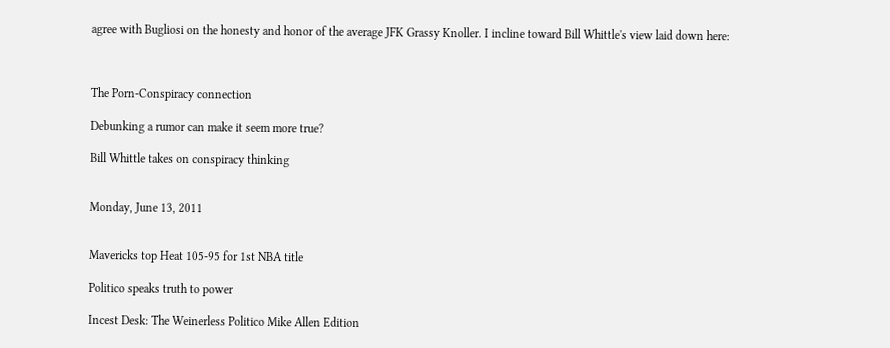agree with Bugliosi on the honesty and honor of the average JFK Grassy Knoller. I incline toward Bill Whittle's view laid down here:



The Porn-Conspiracy connection

Debunking a rumor can make it seem more true?

Bill Whittle takes on conspiracy thinking


Monday, June 13, 2011


Mavericks top Heat 105-95 for 1st NBA title

Politico speaks truth to power

Incest Desk: The Weinerless Politico Mike Allen Edition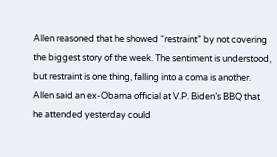Allen reasoned that he showed “restraint” by not covering the biggest story of the week. The sentiment is understood, but restraint is one thing, falling into a coma is another. Allen said an ex-Obama official at V.P. Biden’s BBQ that he attended yesterday could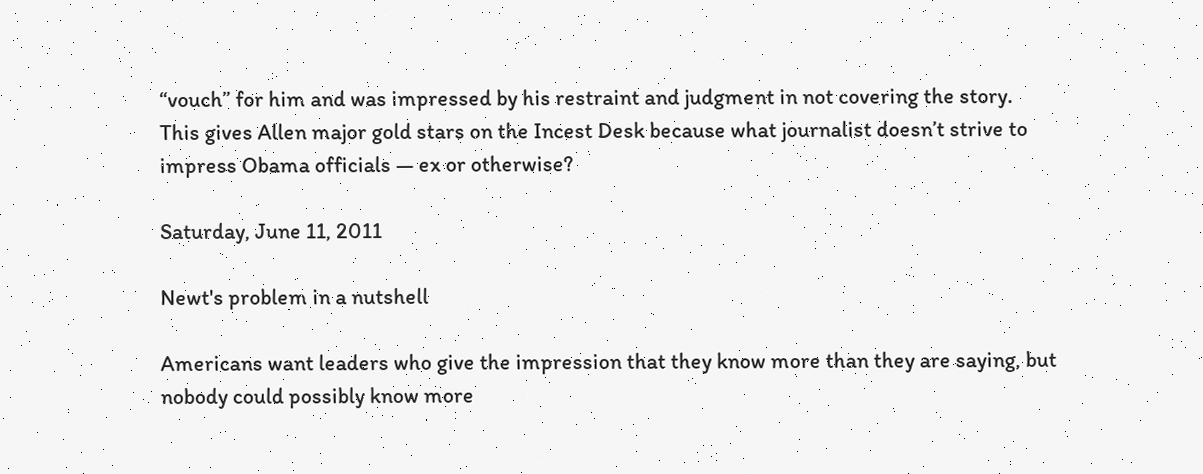“vouch” for him and was impressed by his restraint and judgment in not covering the story. This gives Allen major gold stars on the Incest Desk because what journalist doesn’t strive to impress Obama officials — ex or otherwise?

Saturday, June 11, 2011

Newt's problem in a nutshell

Americans want leaders who give the impression that they know more than they are saying, but nobody could possibly know more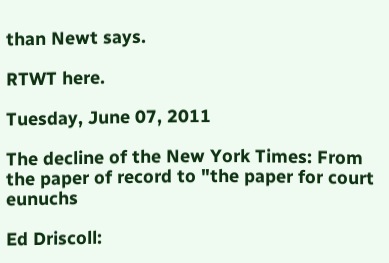than Newt says.

RTWT here.

Tuesday, June 07, 2011

The decline of the New York Times: From the paper of record to "the paper for court eunuchs

Ed Driscoll: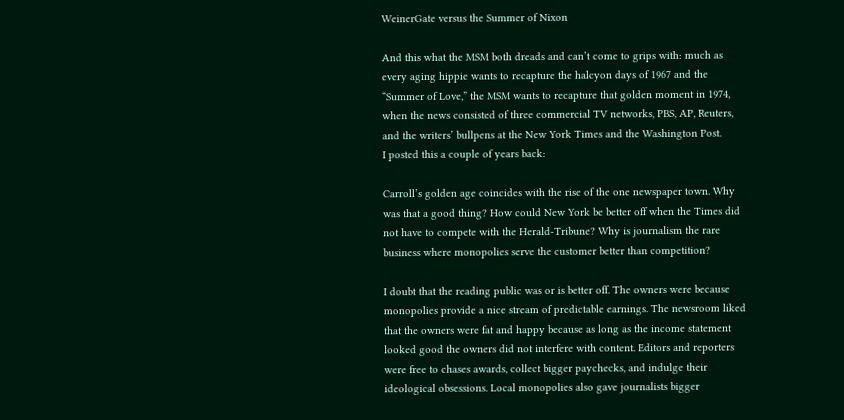WeinerGate versus the Summer of Nixon

And this what the MSM both dreads and can’t come to grips with: much as every aging hippie wants to recapture the halcyon days of 1967 and the “Summer of Love,” the MSM wants to recapture that golden moment in 1974, when the news consisted of three commercial TV networks, PBS, AP, Reuters, and the writers’ bullpens at the New York Times and the Washington Post.
I posted this a couple of years back:

Carroll’s golden age coincides with the rise of the one newspaper town. Why was that a good thing? How could New York be better off when the Times did not have to compete with the Herald-Tribune? Why is journalism the rare business where monopolies serve the customer better than competition?

I doubt that the reading public was or is better off. The owners were because monopolies provide a nice stream of predictable earnings. The newsroom liked that the owners were fat and happy because as long as the income statement looked good the owners did not interfere with content. Editors and reporters were free to chases awards, collect bigger paychecks, and indulge their ideological obsessions. Local monopolies also gave journalists bigger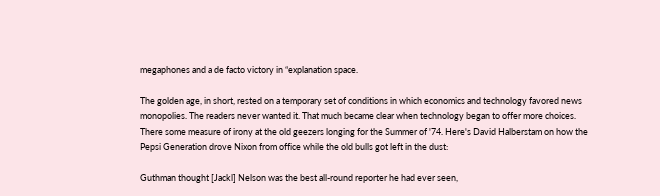megaphones and a de facto victory in “explanation space.

The golden age, in short, rested on a temporary set of conditions in which economics and technology favored news monopolies. The readers never wanted it. That much became clear when technology began to offer more choices.
There some measure of irony at the old geezers longing for the Summer of '74. Here's David Halberstam on how the Pepsi Generation drove Nixon from office while the old bulls got left in the dust:

Guthman thought [Jackl] Nelson was the best all-round reporter he had ever seen,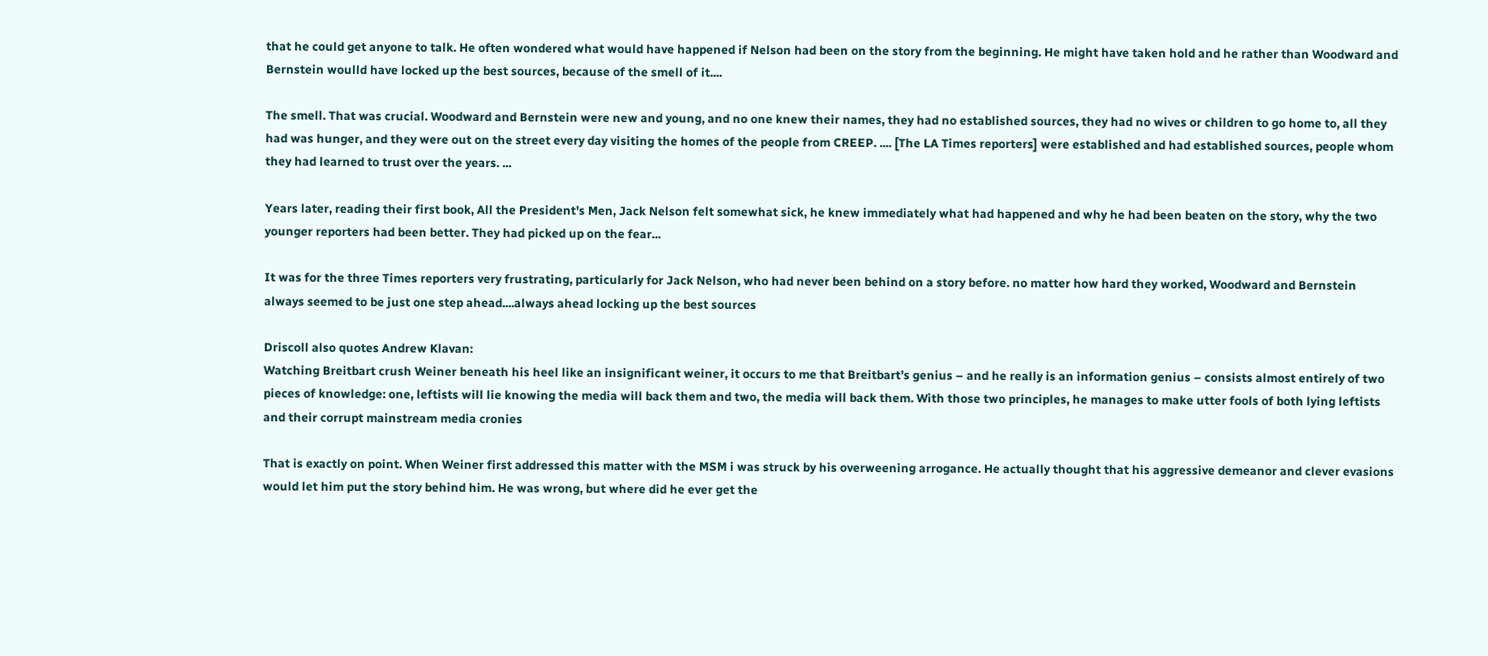that he could get anyone to talk. He often wondered what would have happened if Nelson had been on the story from the beginning. He might have taken hold and he rather than Woodward and Bernstein woulld have locked up the best sources, because of the smell of it....

The smell. That was crucial. Woodward and Bernstein were new and young, and no one knew their names, they had no established sources, they had no wives or children to go home to, all they had was hunger, and they were out on the street every day visiting the homes of the people from CREEP. .... [The LA Times reporters] were established and had established sources, people whom they had learned to trust over the years. ...

Years later, reading their first book, All the President's Men, Jack Nelson felt somewhat sick, he knew immediately what had happened and why he had been beaten on the story, why the two younger reporters had been better. They had picked up on the fear...

It was for the three Times reporters very frustrating, particularly for Jack Nelson, who had never been behind on a story before. no matter how hard they worked, Woodward and Bernstein always seemed to be just one step ahead....always ahead locking up the best sources

Driscoll also quotes Andrew Klavan:
Watching Breitbart crush Weiner beneath his heel like an insignificant weiner, it occurs to me that Breitbart’s genius – and he really is an information genius – consists almost entirely of two pieces of knowledge: one, leftists will lie knowing the media will back them and two, the media will back them. With those two principles, he manages to make utter fools of both lying leftists and their corrupt mainstream media cronies

That is exactly on point. When Weiner first addressed this matter with the MSM i was struck by his overweening arrogance. He actually thought that his aggressive demeanor and clever evasions would let him put the story behind him. He was wrong, but where did he ever get the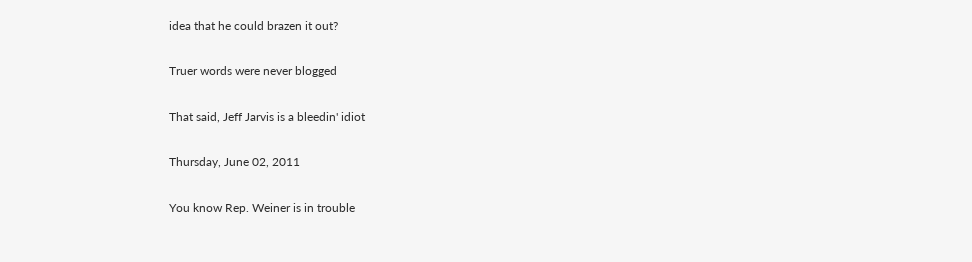idea that he could brazen it out?

Truer words were never blogged

That said, Jeff Jarvis is a bleedin' idiot

Thursday, June 02, 2011

You know Rep. Weiner is in trouble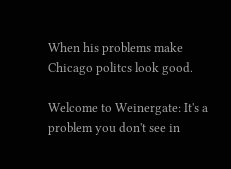When his problems make Chicago politcs look good.

Welcome to Weinergate: It's a problem you don't see in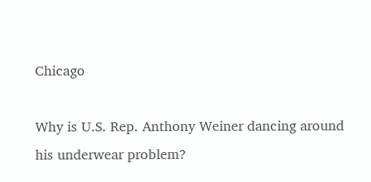Chicago

Why is U.S. Rep. Anthony Weiner dancing around his underwear problem?